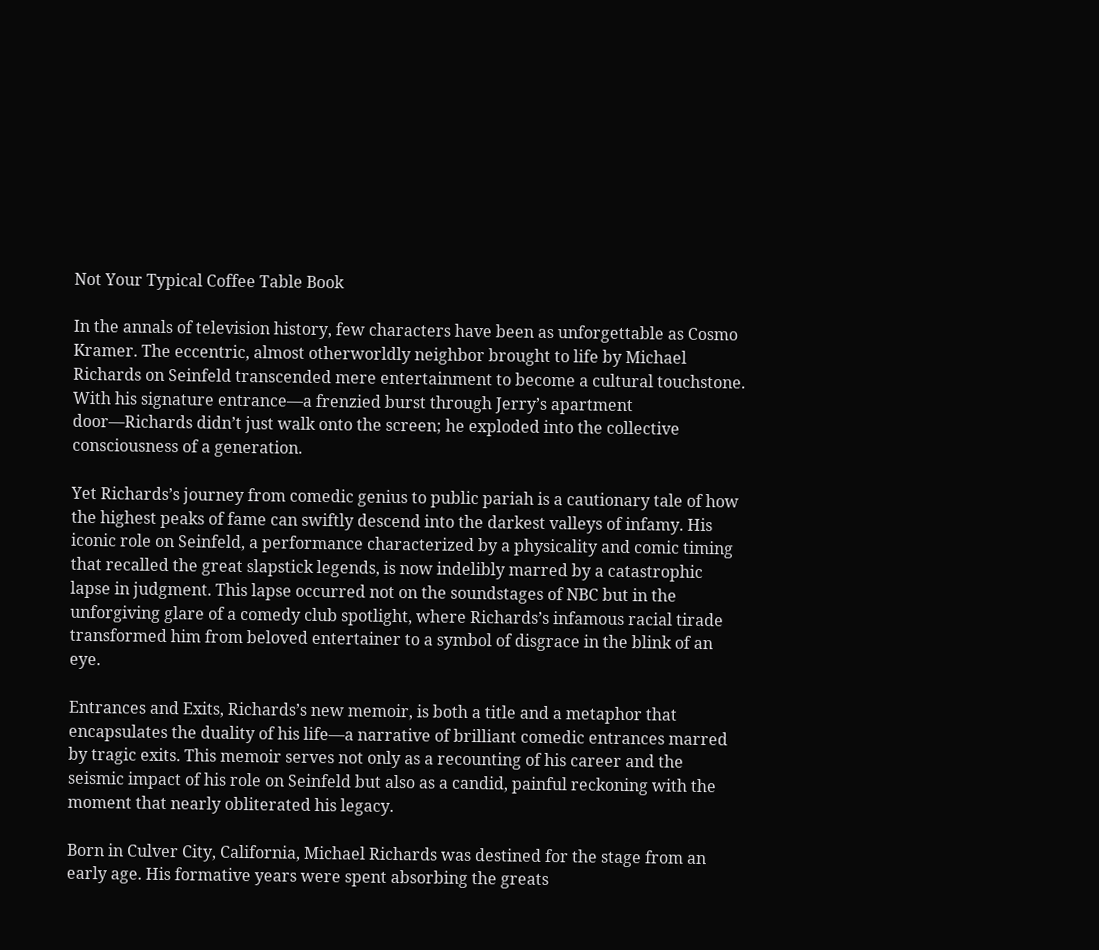Not Your Typical Coffee Table Book

In the annals of television history, few characters have been as unforgettable as Cosmo Kramer. The eccentric, almost otherworldly neighbor brought to life by Michael Richards on Seinfeld transcended mere entertainment to become a cultural touchstone. With his signature entrance—a frenzied burst through Jerry’s apartment door—Richards didn’t just walk onto the screen; he exploded into the collective consciousness of a generation.

Yet Richards’s journey from comedic genius to public pariah is a cautionary tale of how the highest peaks of fame can swiftly descend into the darkest valleys of infamy. His iconic role on Seinfeld, a performance characterized by a physicality and comic timing that recalled the great slapstick legends, is now indelibly marred by a catastrophic lapse in judgment. This lapse occurred not on the soundstages of NBC but in the unforgiving glare of a comedy club spotlight, where Richards’s infamous racial tirade transformed him from beloved entertainer to a symbol of disgrace in the blink of an eye.

Entrances and Exits, Richards’s new memoir, is both a title and a metaphor that encapsulates the duality of his life—a narrative of brilliant comedic entrances marred by tragic exits. This memoir serves not only as a recounting of his career and the seismic impact of his role on Seinfeld but also as a candid, painful reckoning with the moment that nearly obliterated his legacy.

Born in Culver City, California, Michael Richards was destined for the stage from an early age. His formative years were spent absorbing the greats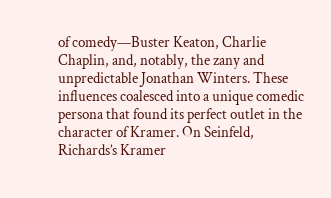of comedy—Buster Keaton, Charlie Chaplin, and, notably, the zany and unpredictable Jonathan Winters. These influences coalesced into a unique comedic persona that found its perfect outlet in the character of Kramer. On Seinfeld, Richards’s Kramer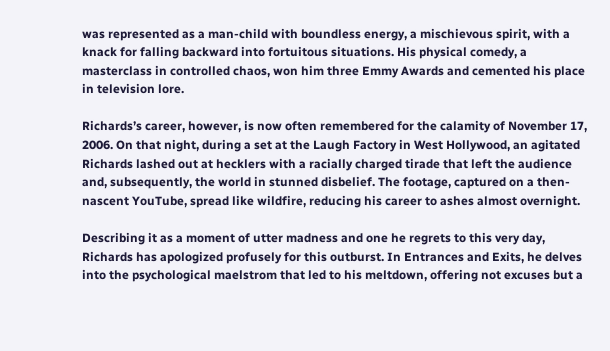was represented as a man-child with boundless energy, a mischievous spirit, with a knack for falling backward into fortuitous situations. His physical comedy, a masterclass in controlled chaos, won him three Emmy Awards and cemented his place in television lore.

Richards’s career, however, is now often remembered for the calamity of November 17, 2006. On that night, during a set at the Laugh Factory in West Hollywood, an agitated Richards lashed out at hecklers with a racially charged tirade that left the audience and, subsequently, the world in stunned disbelief. The footage, captured on a then-nascent YouTube, spread like wildfire, reducing his career to ashes almost overnight.

Describing it as a moment of utter madness and one he regrets to this very day, Richards has apologized profusely for this outburst. In Entrances and Exits, he delves into the psychological maelstrom that led to his meltdown, offering not excuses but a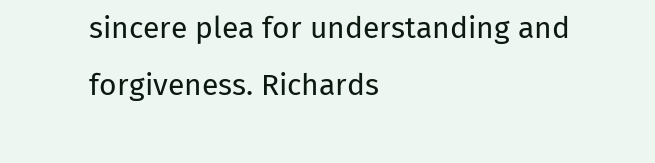sincere plea for understanding and forgiveness. Richards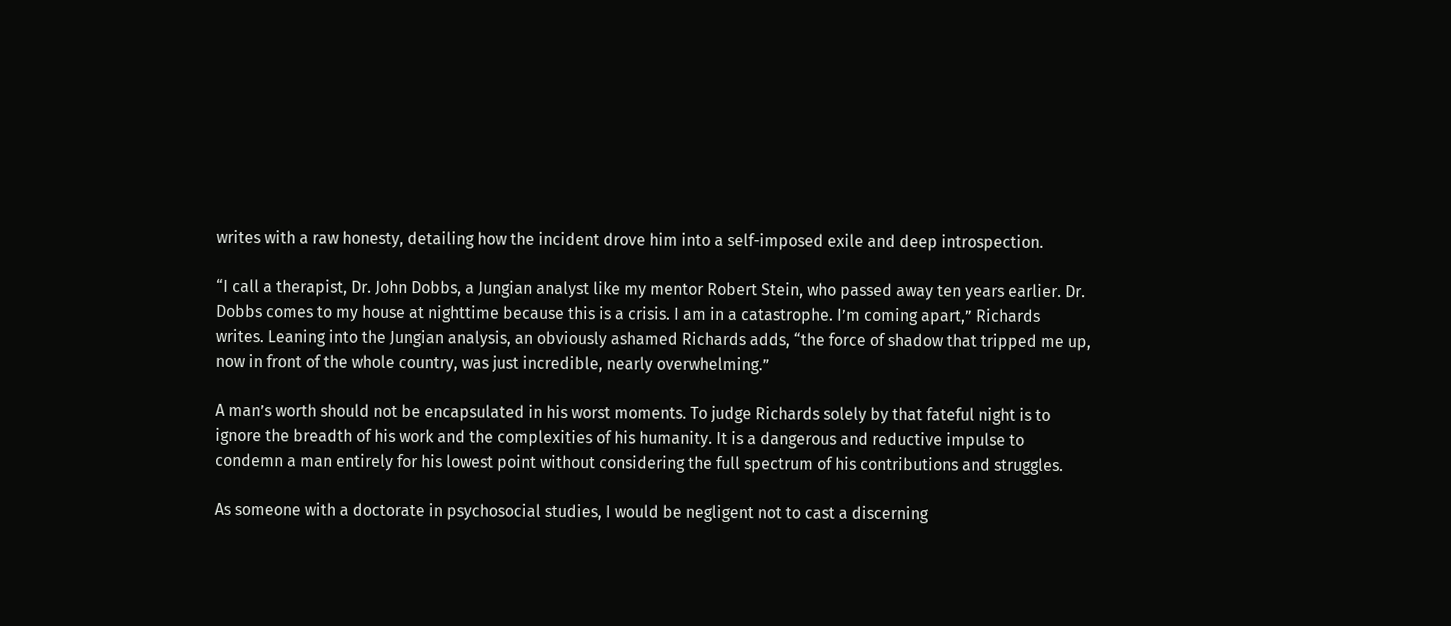writes with a raw honesty, detailing how the incident drove him into a self-imposed exile and deep introspection.

“I call a therapist, Dr. John Dobbs, a Jungian analyst like my mentor Robert Stein, who passed away ten years earlier. Dr. Dobbs comes to my house at nighttime because this is a crisis. I am in a catastrophe. I’m coming apart,” Richards writes. Leaning into the Jungian analysis, an obviously ashamed Richards adds, “the force of shadow that tripped me up, now in front of the whole country, was just incredible, nearly overwhelming.”

A man’s worth should not be encapsulated in his worst moments. To judge Richards solely by that fateful night is to ignore the breadth of his work and the complexities of his humanity. It is a dangerous and reductive impulse to condemn a man entirely for his lowest point without considering the full spectrum of his contributions and struggles.

As someone with a doctorate in psychosocial studies, I would be negligent not to cast a discerning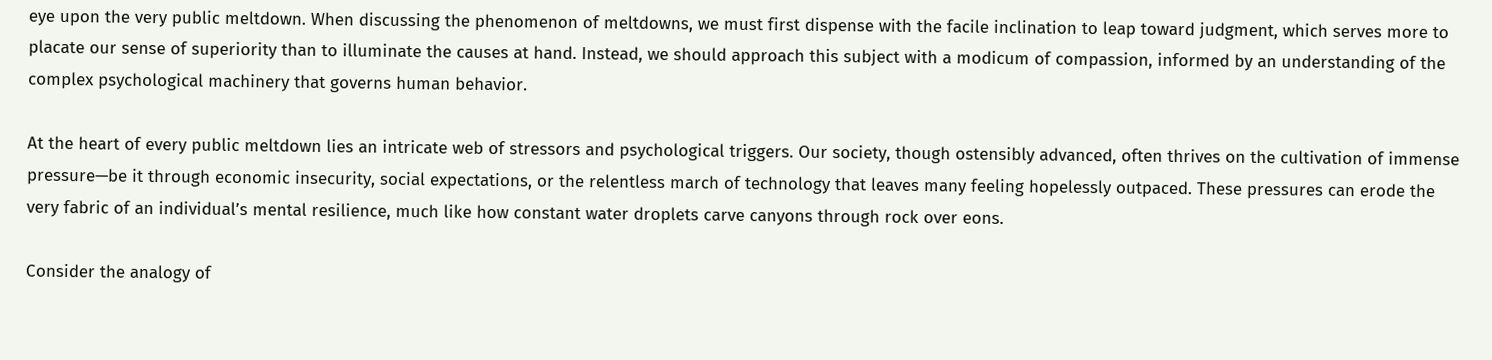eye upon the very public meltdown. When discussing the phenomenon of meltdowns, we must first dispense with the facile inclination to leap toward judgment, which serves more to placate our sense of superiority than to illuminate the causes at hand. Instead, we should approach this subject with a modicum of compassion, informed by an understanding of the complex psychological machinery that governs human behavior.

At the heart of every public meltdown lies an intricate web of stressors and psychological triggers. Our society, though ostensibly advanced, often thrives on the cultivation of immense pressure—be it through economic insecurity, social expectations, or the relentless march of technology that leaves many feeling hopelessly outpaced. These pressures can erode the very fabric of an individual’s mental resilience, much like how constant water droplets carve canyons through rock over eons.

Consider the analogy of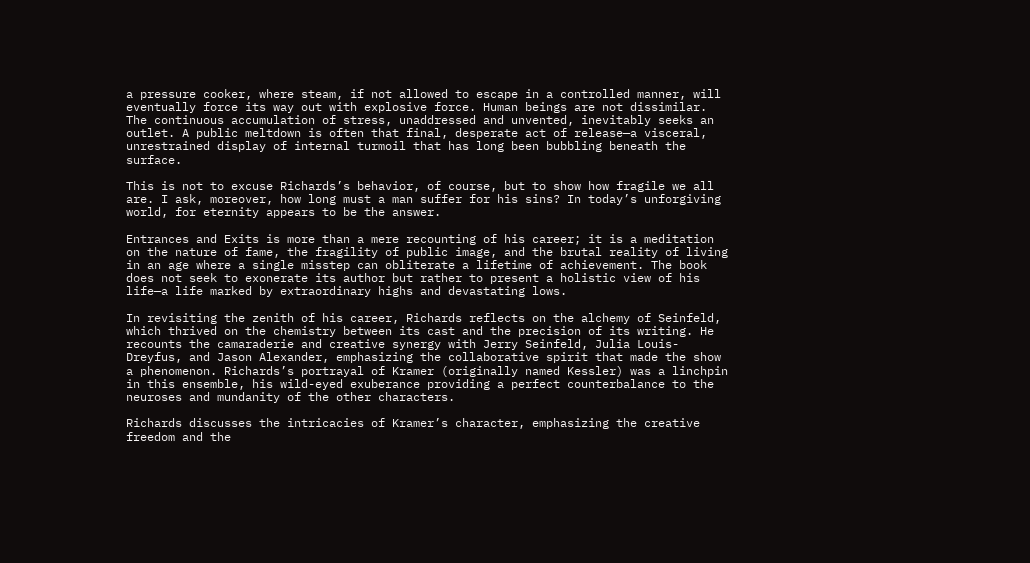a pressure cooker, where steam, if not allowed to escape in a controlled manner, will eventually force its way out with explosive force. Human beings are not dissimilar. The continuous accumulation of stress, unaddressed and unvented, inevitably seeks an outlet. A public meltdown is often that final, desperate act of release—a visceral, unrestrained display of internal turmoil that has long been bubbling beneath the surface.

This is not to excuse Richards’s behavior, of course, but to show how fragile we all are. I ask, moreover, how long must a man suffer for his sins? In today’s unforgiving world, for eternity appears to be the answer.

Entrances and Exits is more than a mere recounting of his career; it is a meditation on the nature of fame, the fragility of public image, and the brutal reality of living in an age where a single misstep can obliterate a lifetime of achievement. The book does not seek to exonerate its author but rather to present a holistic view of his life—a life marked by extraordinary highs and devastating lows.

In revisiting the zenith of his career, Richards reflects on the alchemy of Seinfeld, which thrived on the chemistry between its cast and the precision of its writing. He recounts the camaraderie and creative synergy with Jerry Seinfeld, Julia Louis-Dreyfus, and Jason Alexander, emphasizing the collaborative spirit that made the show a phenomenon. Richards’s portrayal of Kramer (originally named Kessler) was a linchpin in this ensemble, his wild-eyed exuberance providing a perfect counterbalance to the neuroses and mundanity of the other characters.

Richards discusses the intricacies of Kramer’s character, emphasizing the creative freedom and the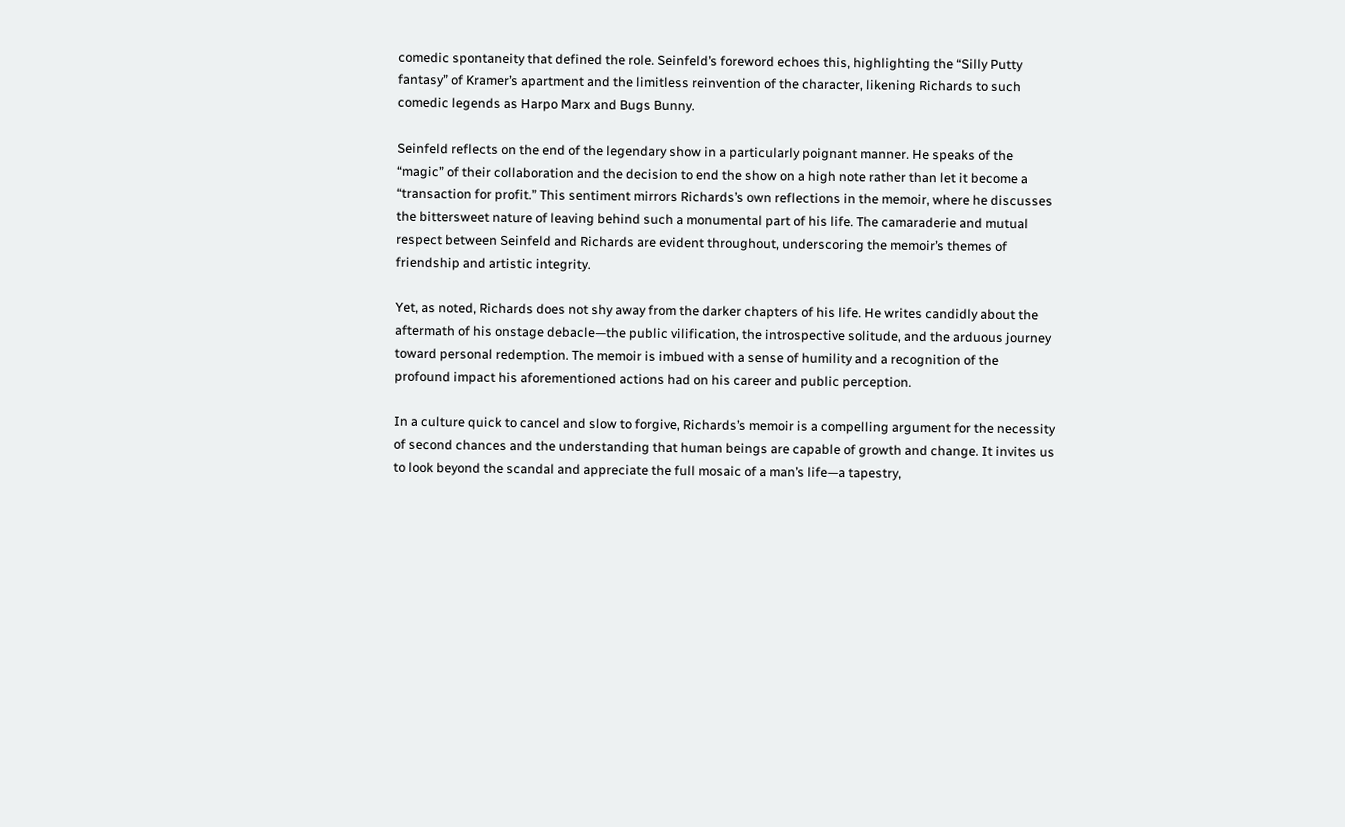comedic spontaneity that defined the role. Seinfeld’s foreword echoes this, highlighting the “Silly Putty fantasy” of Kramer’s apartment and the limitless reinvention of the character, likening Richards to such comedic legends as Harpo Marx and Bugs Bunny.

Seinfeld reflects on the end of the legendary show in a particularly poignant manner. He speaks of the “magic” of their collaboration and the decision to end the show on a high note rather than let it become a “transaction for profit.” This sentiment mirrors Richards’s own reflections in the memoir, where he discusses the bittersweet nature of leaving behind such a monumental part of his life. The camaraderie and mutual respect between Seinfeld and Richards are evident throughout, underscoring the memoir’s themes of friendship and artistic integrity.

Yet, as noted, Richards does not shy away from the darker chapters of his life. He writes candidly about the aftermath of his onstage debacle—the public vilification, the introspective solitude, and the arduous journey toward personal redemption. The memoir is imbued with a sense of humility and a recognition of the profound impact his aforementioned actions had on his career and public perception.

In a culture quick to cancel and slow to forgive, Richards’s memoir is a compelling argument for the necessity of second chances and the understanding that human beings are capable of growth and change. It invites us to look beyond the scandal and appreciate the full mosaic of a man’s life—a tapestry,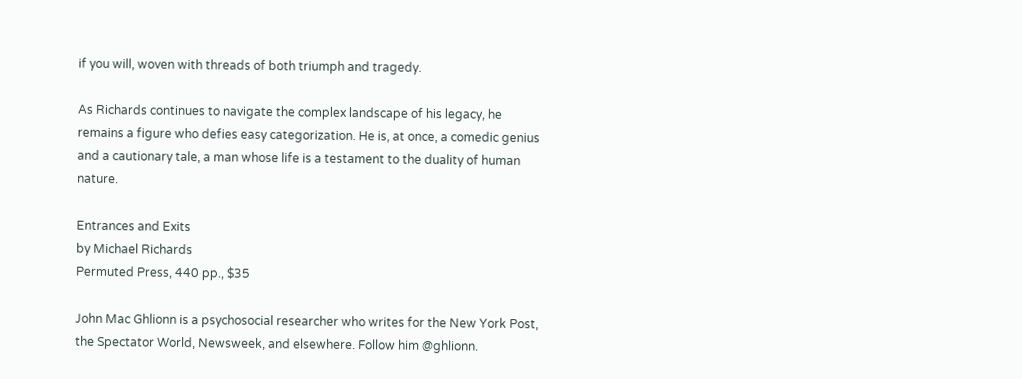if you will, woven with threads of both triumph and tragedy.

As Richards continues to navigate the complex landscape of his legacy, he remains a figure who defies easy categorization. He is, at once, a comedic genius and a cautionary tale, a man whose life is a testament to the duality of human nature.

Entrances and Exits
by Michael Richards
Permuted Press, 440 pp., $35

John Mac Ghlionn is a psychosocial researcher who writes for the New York Post, the Spectator World, Newsweek, and elsewhere. Follow him @ghlionn.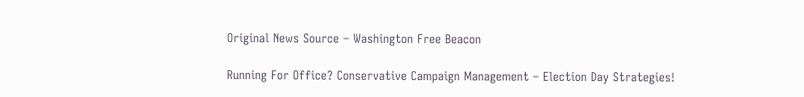Original News Source – Washington Free Beacon

Running For Office? Conservative Campaign Management – Election Day Strategies!